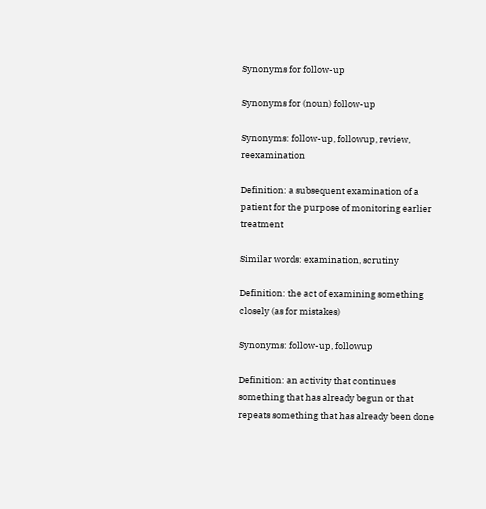Synonyms for follow-up

Synonyms for (noun) follow-up

Synonyms: follow-up, followup, review, reexamination

Definition: a subsequent examination of a patient for the purpose of monitoring earlier treatment

Similar words: examination, scrutiny

Definition: the act of examining something closely (as for mistakes)

Synonyms: follow-up, followup

Definition: an activity that continues something that has already begun or that repeats something that has already been done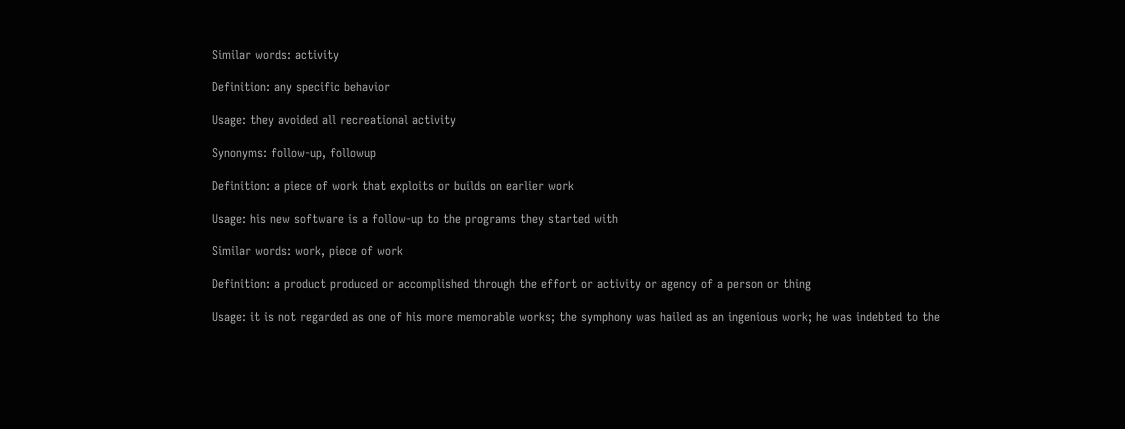Similar words: activity

Definition: any specific behavior

Usage: they avoided all recreational activity

Synonyms: follow-up, followup

Definition: a piece of work that exploits or builds on earlier work

Usage: his new software is a follow-up to the programs they started with

Similar words: work, piece of work

Definition: a product produced or accomplished through the effort or activity or agency of a person or thing

Usage: it is not regarded as one of his more memorable works; the symphony was hailed as an ingenious work; he was indebted to the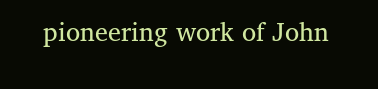pioneering work of John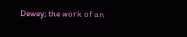Dewey; the work of an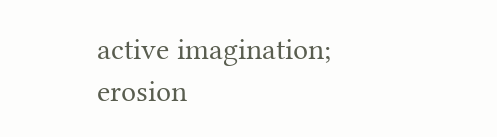active imagination; erosion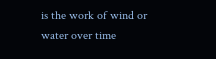is the work of wind or water over time